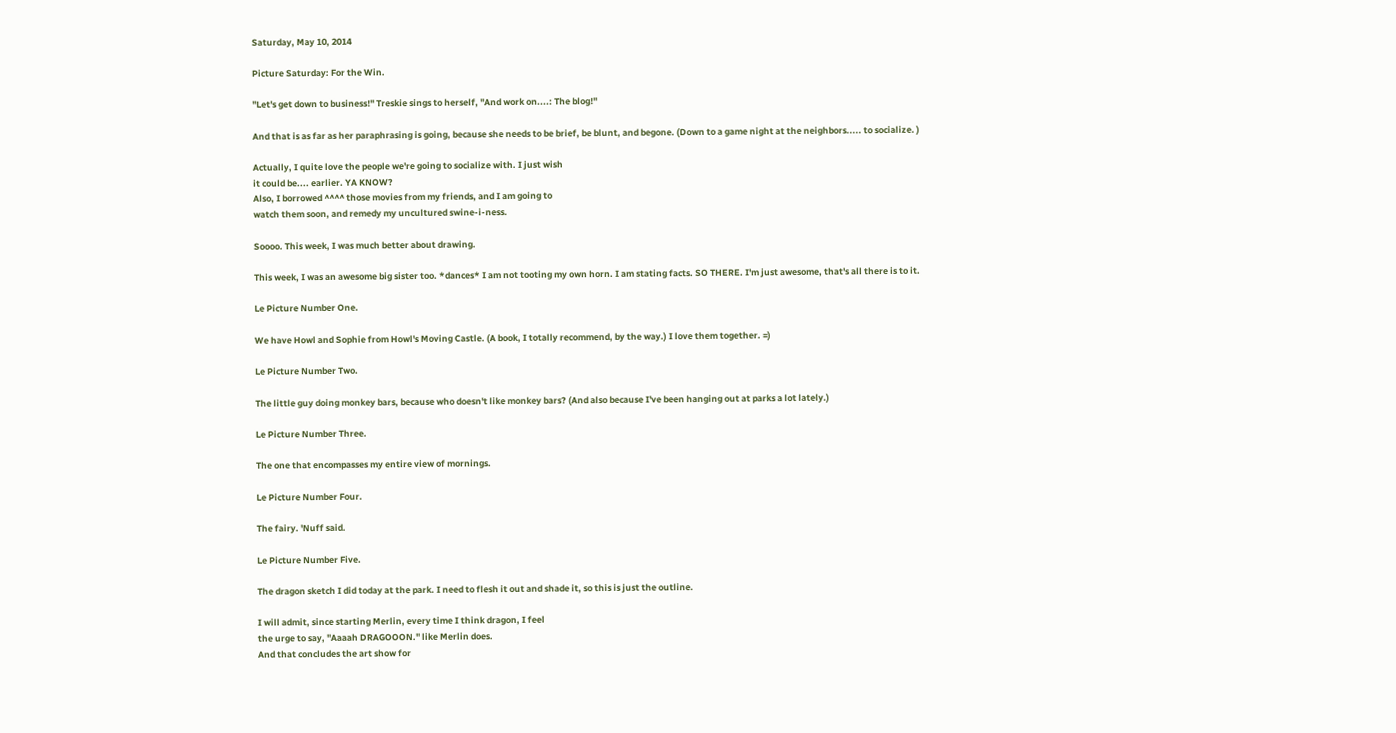Saturday, May 10, 2014

Picture Saturday: For the Win.

"Let's get down to business!" Treskie sings to herself, "And work on....: The blog!"

And that is as far as her paraphrasing is going, because she needs to be brief, be blunt, and begone. (Down to a game night at the neighbors..... to socialize. )

Actually, I quite love the people we're going to socialize with. I just wish
it could be.... earlier. YA KNOW?
Also, I borrowed ^^^^ those movies from my friends, and I am going to
watch them soon, and remedy my uncultured swine-i-ness.

Soooo. This week, I was much better about drawing.

This week, I was an awesome big sister too. *dances* I am not tooting my own horn. I am stating facts. SO THERE. I'm just awesome, that's all there is to it.

Le Picture Number One.

We have Howl and Sophie from Howl's Moving Castle. (A book, I totally recommend, by the way.) I love them together. =)

Le Picture Number Two.

The little guy doing monkey bars, because who doesn't like monkey bars? (And also because I've been hanging out at parks a lot lately.)

Le Picture Number Three.

The one that encompasses my entire view of mornings.

Le Picture Number Four.

The fairy. 'Nuff said.

Le Picture Number Five.

The dragon sketch I did today at the park. I need to flesh it out and shade it, so this is just the outline.

I will admit, since starting Merlin, every time I think dragon, I feel
the urge to say, "Aaaah DRAGOOON." like Merlin does.
And that concludes the art show for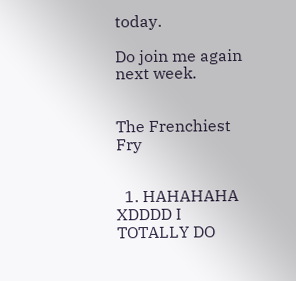today.

Do join me again next week.


The Frenchiest Fry


  1. HAHAHAHA XDDDD I TOTALLY DO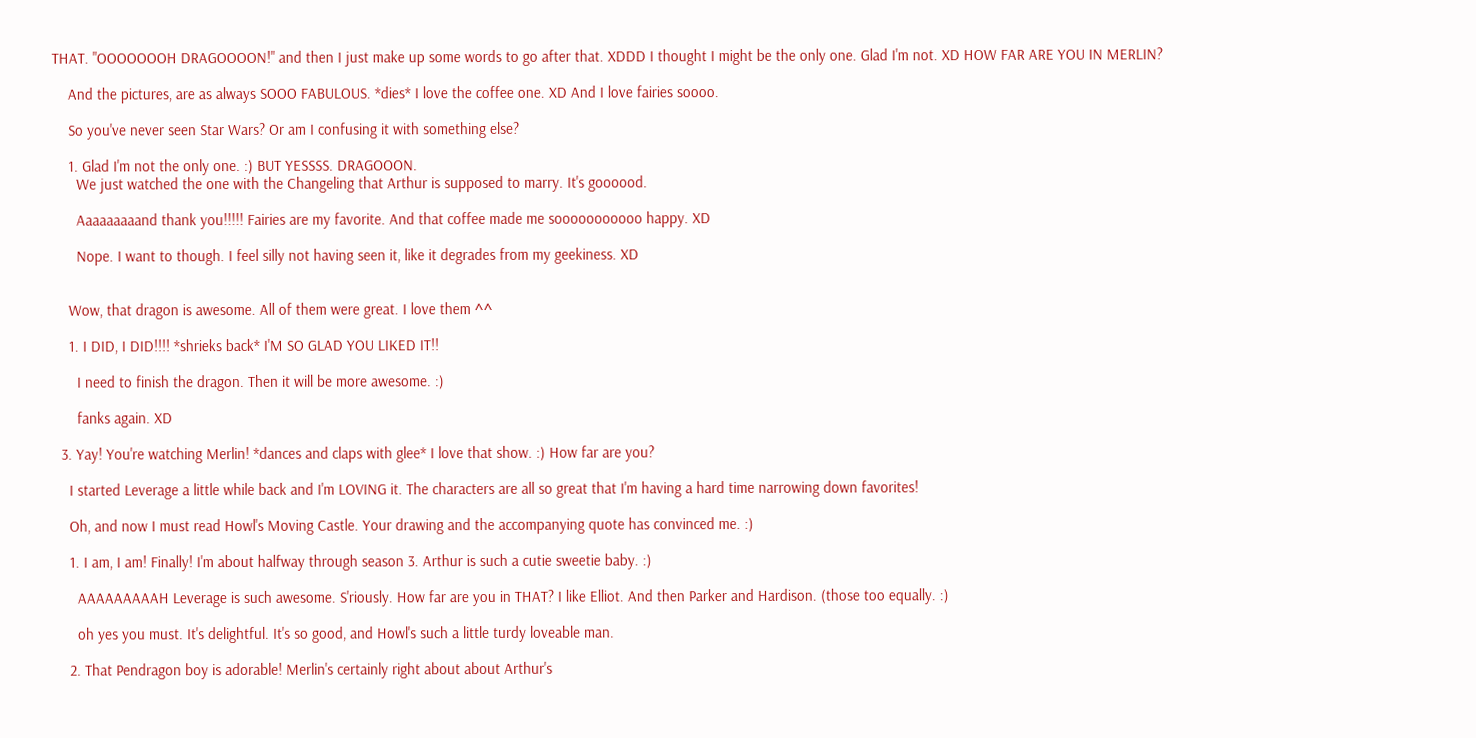THAT. "OOOOOOOH DRAGOOOON!" and then I just make up some words to go after that. XDDD I thought I might be the only one. Glad I'm not. XD HOW FAR ARE YOU IN MERLIN?

    And the pictures, are as always SOOO FABULOUS. *dies* I love the coffee one. XD And I love fairies soooo.

    So you've never seen Star Wars? Or am I confusing it with something else?

    1. Glad I'm not the only one. :) BUT YESSSS. DRAGOOON.
      We just watched the one with the Changeling that Arthur is supposed to marry. It's goooood.

      Aaaaaaaaand thank you!!!!! Fairies are my favorite. And that coffee made me sooooooooooo happy. XD

      Nope. I want to though. I feel silly not having seen it, like it degrades from my geekiness. XD


    Wow, that dragon is awesome. All of them were great. I love them ^^

    1. I DID, I DID!!!! *shrieks back* I'M SO GLAD YOU LIKED IT!!

      I need to finish the dragon. Then it will be more awesome. :)

      fanks again. XD

  3. Yay! You're watching Merlin! *dances and claps with glee* I love that show. :) How far are you?

    I started Leverage a little while back and I'm LOVING it. The characters are all so great that I'm having a hard time narrowing down favorites!

    Oh, and now I must read Howl's Moving Castle. Your drawing and the accompanying quote has convinced me. :)

    1. I am, I am! Finally! I'm about halfway through season 3. Arthur is such a cutie sweetie baby. :)

      AAAAAAAAAH Leverage is such awesome. S'riously. How far are you in THAT? I like Elliot. And then Parker and Hardison. (those too equally. :)

      oh yes you must. It's delightful. It's so good, and Howl's such a little turdy loveable man.

    2. That Pendragon boy is adorable! Merlin's certainly right about about Arthur's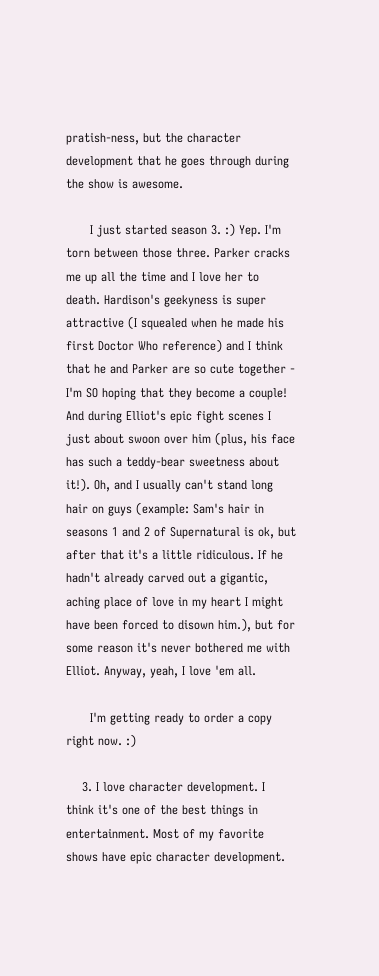pratish-ness, but the character development that he goes through during the show is awesome.

      I just started season 3. :) Yep. I'm torn between those three. Parker cracks me up all the time and I love her to death. Hardison's geekyness is super attractive (I squealed when he made his first Doctor Who reference) and I think that he and Parker are so cute together - I'm SO hoping that they become a couple! And during Elliot's epic fight scenes I just about swoon over him (plus, his face has such a teddy-bear sweetness about it!). Oh, and I usually can't stand long hair on guys (example: Sam's hair in seasons 1 and 2 of Supernatural is ok, but after that it's a little ridiculous. If he hadn't already carved out a gigantic, aching place of love in my heart I might have been forced to disown him.), but for some reason it's never bothered me with Elliot. Anyway, yeah, I love 'em all.

      I'm getting ready to order a copy right now. :)

    3. I love character development. I think it's one of the best things in entertainment. Most of my favorite shows have epic character development.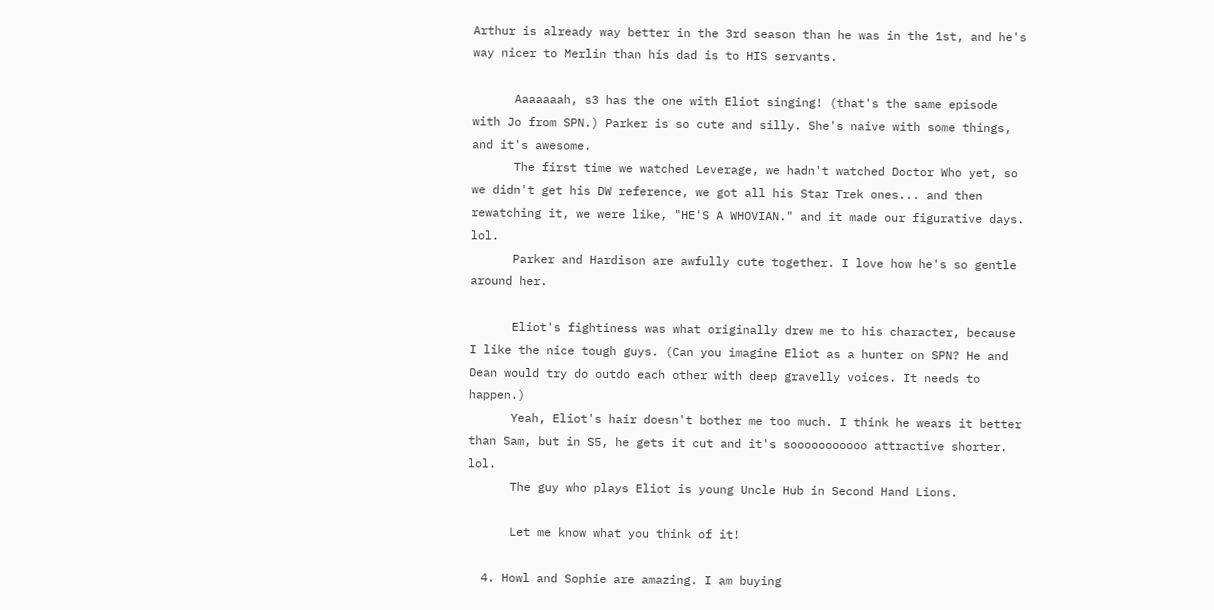Arthur is already way better in the 3rd season than he was in the 1st, and he's way nicer to Merlin than his dad is to HIS servants.

      Aaaaaaah, s3 has the one with Eliot singing! (that's the same episode with Jo from SPN.) Parker is so cute and silly. She's naive with some things, and it's awesome.
      The first time we watched Leverage, we hadn't watched Doctor Who yet, so we didn't get his DW reference, we got all his Star Trek ones... and then rewatching it, we were like, "HE'S A WHOVIAN." and it made our figurative days. lol.
      Parker and Hardison are awfully cute together. I love how he's so gentle around her.

      Eliot's fightiness was what originally drew me to his character, because I like the nice tough guys. (Can you imagine Eliot as a hunter on SPN? He and Dean would try do outdo each other with deep gravelly voices. It needs to happen.)
      Yeah, Eliot's hair doesn't bother me too much. I think he wears it better than Sam, but in S5, he gets it cut and it's sooooooooooo attractive shorter. lol.
      The guy who plays Eliot is young Uncle Hub in Second Hand Lions.

      Let me know what you think of it!

  4. Howl and Sophie are amazing. I am buying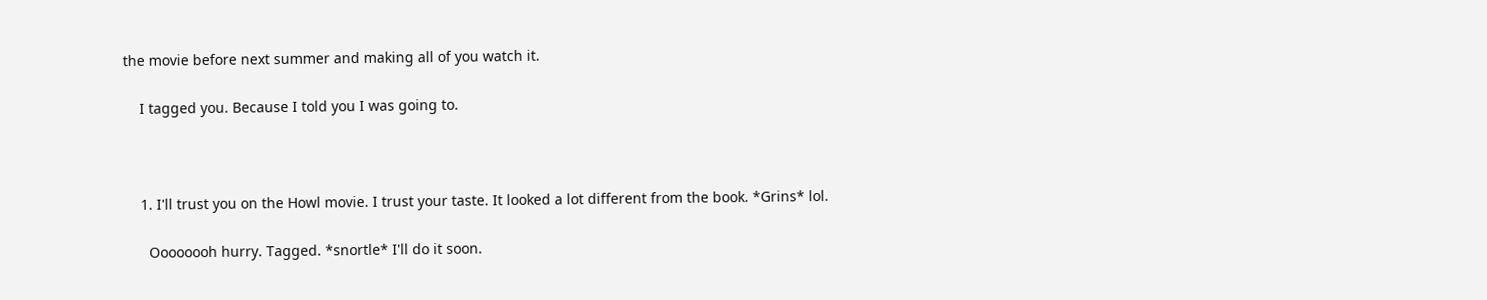the movie before next summer and making all of you watch it.

    I tagged you. Because I told you I was going to.



    1. I'll trust you on the Howl movie. I trust your taste. It looked a lot different from the book. *Grins* lol.

      Oooooooh hurry. Tagged. *snortle* I'll do it soon.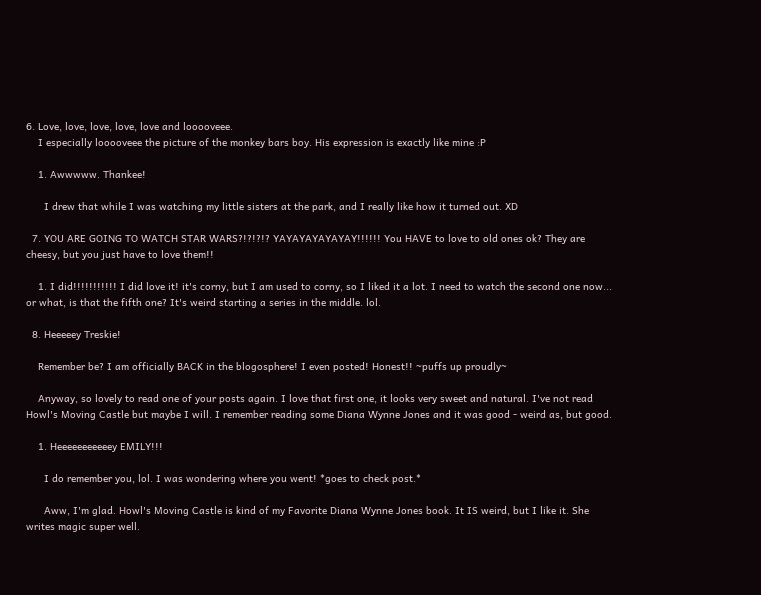6. Love, love, love, love, love and looooveee.
    I especially looooveee the picture of the monkey bars boy. His expression is exactly like mine :P

    1. Awwwww. Thankee!

      I drew that while I was watching my little sisters at the park, and I really like how it turned out. XD

  7. YOU ARE GOING TO WATCH STAR WARS?!?!?!? YAYAYAYAYAYAY!!!!!! You HAVE to love to old ones ok? They are cheesy, but you just have to love them!!

    1. I did!!!!!!!!!!! I did love it! it's corny, but I am used to corny, so I liked it a lot. I need to watch the second one now... or what, is that the fifth one? It's weird starting a series in the middle. lol.

  8. Heeeeey Treskie!

    Remember be? I am officially BACK in the blogosphere! I even posted! Honest!! ~puffs up proudly~

    Anyway, so lovely to read one of your posts again. I love that first one, it looks very sweet and natural. I've not read Howl's Moving Castle but maybe I will. I remember reading some Diana Wynne Jones and it was good - weird as, but good.

    1. Heeeeeeeeeeey EMILY!!!

      I do remember you, lol. I was wondering where you went! *goes to check post.*

      Aww, I'm glad. Howl's Moving Castle is kind of my Favorite Diana Wynne Jones book. It IS weird, but I like it. She writes magic super well.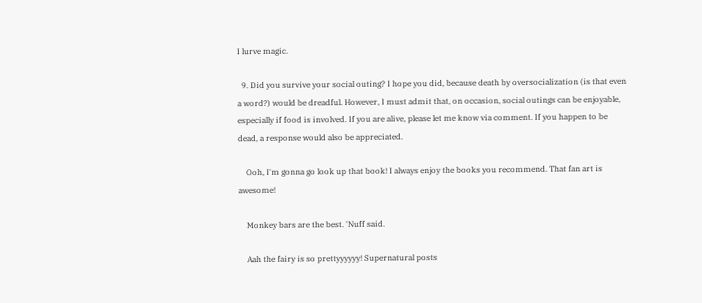I lurve magic.

  9. Did you survive your social outing? I hope you did, because death by oversocialization (is that even a word?) would be dreadful. However, I must admit that, on occasion, social outings can be enjoyable, especially if food is involved. If you are alive, please let me know via comment. If you happen to be dead, a response would also be appreciated.

    Ooh, I'm gonna go look up that book! I always enjoy the books you recommend. That fan art is awesome!

    Monkey bars are the best. 'Nuff said.

    Aah the fairy is so prettyyyyyy! Supernatural posts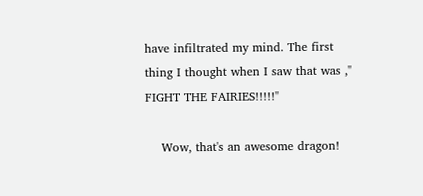have infiltrated my mind. The first thing I thought when I saw that was ," FIGHT THE FAIRIES!!!!!"

    Wow, that's an awesome dragon!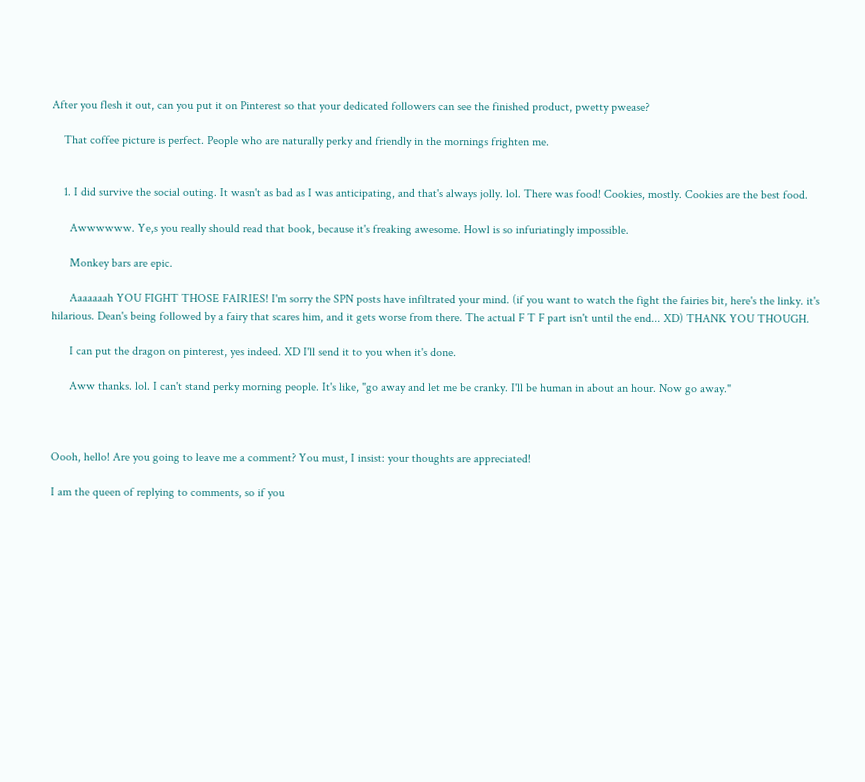After you flesh it out, can you put it on Pinterest so that your dedicated followers can see the finished product, pwetty pwease?

    That coffee picture is perfect. People who are naturally perky and friendly in the mornings frighten me.


    1. I did survive the social outing. It wasn't as bad as I was anticipating, and that's always jolly. lol. There was food! Cookies, mostly. Cookies are the best food.

      Awwwwww. Ye,s you really should read that book, because it's freaking awesome. Howl is so infuriatingly impossible.

      Monkey bars are epic.

      Aaaaaaah YOU FIGHT THOSE FAIRIES! I'm sorry the SPN posts have infiltrated your mind. (if you want to watch the fight the fairies bit, here's the linky. it's hilarious. Dean's being followed by a fairy that scares him, and it gets worse from there. The actual F T F part isn't until the end... XD) THANK YOU THOUGH.

      I can put the dragon on pinterest, yes indeed. XD I'll send it to you when it's done.

      Aww thanks. lol. I can't stand perky morning people. It's like, "go away and let me be cranky. I'll be human in about an hour. Now go away."



Oooh, hello! Are you going to leave me a comment? You must, I insist: your thoughts are appreciated!

I am the queen of replying to comments, so if you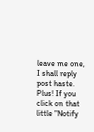leave me one, I shall reply post haste. Plus! If you click on that little "Notify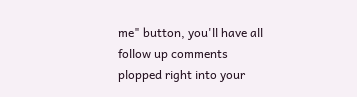me" button, you'll have all follow up comments plopped right into your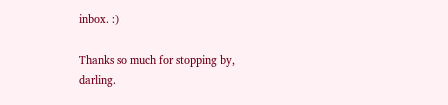inbox. :)

Thanks so much for stopping by, darling.